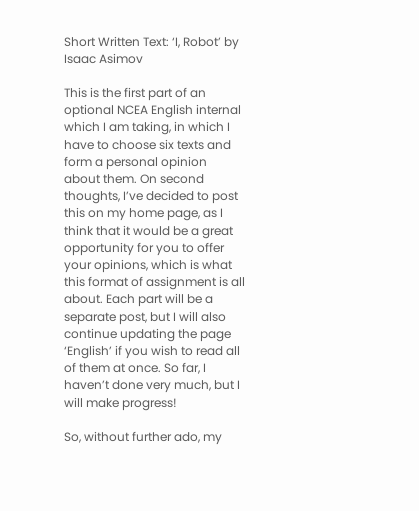Short Written Text: ‘I, Robot’ by Isaac Asimov

This is the first part of an optional NCEA English internal which I am taking, in which I have to choose six texts and form a personal opinion about them. On second thoughts, I’ve decided to post this on my home page, as I think that it would be a great opportunity for you to offer your opinions, which is what this format of assignment is all about. Each part will be a separate post, but I will also continue updating the page ‘English’ if you wish to read all of them at once. So far, I haven’t done very much, but I will make progress!

So, without further ado, my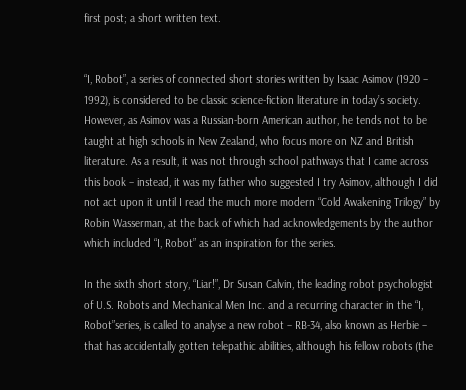first post; a short written text.


“I, Robot”, a series of connected short stories written by Isaac Asimov (1920 – 1992), is considered to be classic science-fiction literature in today’s society. However, as Asimov was a Russian-born American author, he tends not to be taught at high schools in New Zealand, who focus more on NZ and British literature. As a result, it was not through school pathways that I came across this book – instead, it was my father who suggested I try Asimov, although I did not act upon it until I read the much more modern “Cold Awakening Trilogy” by Robin Wasserman, at the back of which had acknowledgements by the author which included “I, Robot” as an inspiration for the series.

In the sixth short story, “Liar!”, Dr Susan Calvin, the leading robot psychologist of U.S. Robots and Mechanical Men Inc. and a recurring character in the “I, Robot”series, is called to analyse a new robot – RB-34, also known as Herbie –  that has accidentally gotten telepathic abilities, although his fellow robots (the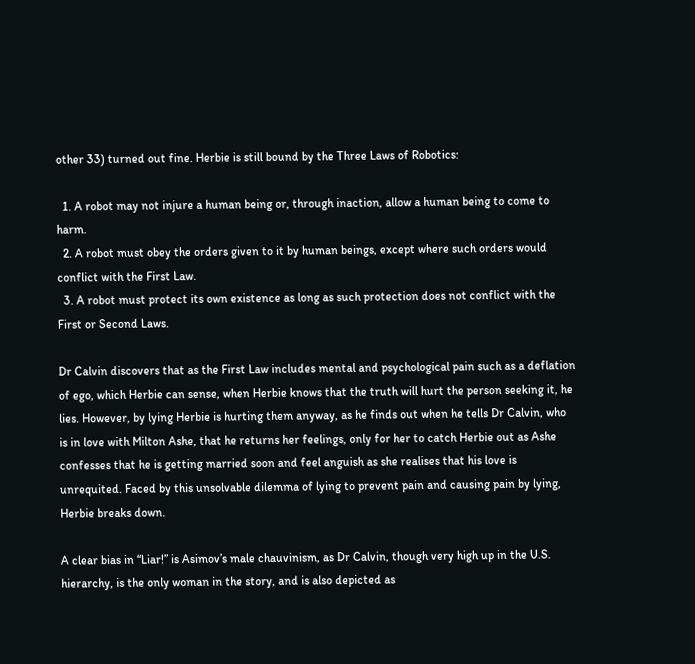other 33) turned out fine. Herbie is still bound by the Three Laws of Robotics:

  1. A robot may not injure a human being or, through inaction, allow a human being to come to harm.
  2. A robot must obey the orders given to it by human beings, except where such orders would conflict with the First Law.
  3. A robot must protect its own existence as long as such protection does not conflict with the First or Second Laws.

Dr Calvin discovers that as the First Law includes mental and psychological pain such as a deflation of ego, which Herbie can sense, when Herbie knows that the truth will hurt the person seeking it, he lies. However, by lying Herbie is hurting them anyway, as he finds out when he tells Dr Calvin, who is in love with Milton Ashe, that he returns her feelings, only for her to catch Herbie out as Ashe confesses that he is getting married soon and feel anguish as she realises that his love is unrequited. Faced by this unsolvable dilemma of lying to prevent pain and causing pain by lying, Herbie breaks down.

A clear bias in “Liar!” is Asimov’s male chauvinism, as Dr Calvin, though very high up in the U.S. hierarchy, is the only woman in the story, and is also depicted as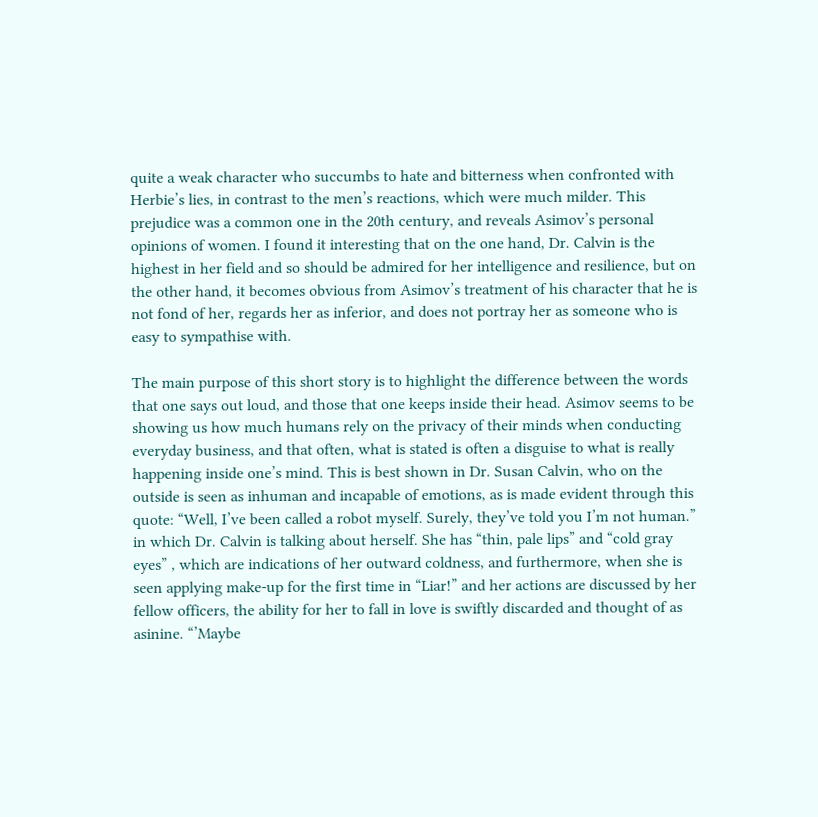quite a weak character who succumbs to hate and bitterness when confronted with Herbie’s lies, in contrast to the men’s reactions, which were much milder. This prejudice was a common one in the 20th century, and reveals Asimov’s personal opinions of women. I found it interesting that on the one hand, Dr. Calvin is the highest in her field and so should be admired for her intelligence and resilience, but on the other hand, it becomes obvious from Asimov’s treatment of his character that he is not fond of her, regards her as inferior, and does not portray her as someone who is easy to sympathise with.

The main purpose of this short story is to highlight the difference between the words that one says out loud, and those that one keeps inside their head. Asimov seems to be showing us how much humans rely on the privacy of their minds when conducting everyday business, and that often, what is stated is often a disguise to what is really happening inside one’s mind. This is best shown in Dr. Susan Calvin, who on the outside is seen as inhuman and incapable of emotions, as is made evident through this quote: “Well, I’ve been called a robot myself. Surely, they’ve told you I’m not human.”  in which Dr. Calvin is talking about herself. She has “thin, pale lips” and “cold gray eyes” , which are indications of her outward coldness, and furthermore, when she is seen applying make-up for the first time in “Liar!” and her actions are discussed by her fellow officers, the ability for her to fall in love is swiftly discarded and thought of as asinine. “’Maybe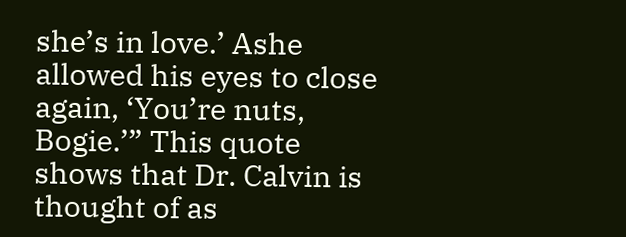she’s in love.’ Ashe allowed his eyes to close again, ‘You’re nuts, Bogie.’” This quote shows that Dr. Calvin is thought of as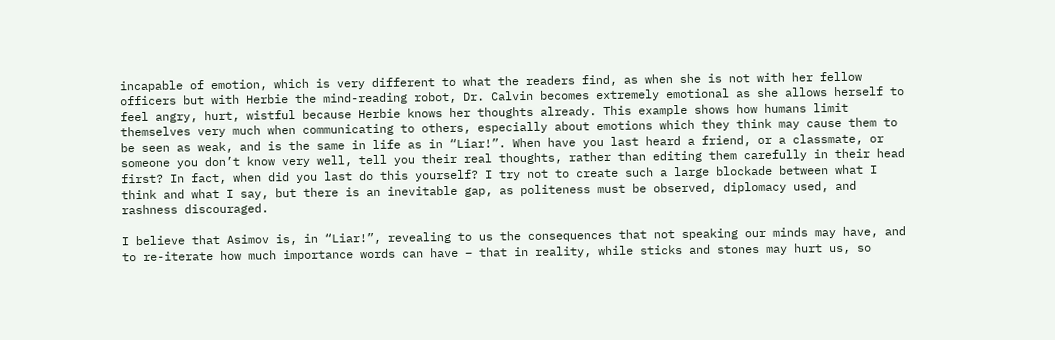incapable of emotion, which is very different to what the readers find, as when she is not with her fellow officers but with Herbie the mind-reading robot, Dr. Calvin becomes extremely emotional as she allows herself to feel angry, hurt, wistful because Herbie knows her thoughts already. This example shows how humans limit themselves very much when communicating to others, especially about emotions which they think may cause them to be seen as weak, and is the same in life as in “Liar!”. When have you last heard a friend, or a classmate, or someone you don’t know very well, tell you their real thoughts, rather than editing them carefully in their head first? In fact, when did you last do this yourself? I try not to create such a large blockade between what I think and what I say, but there is an inevitable gap, as politeness must be observed, diplomacy used, and rashness discouraged.

I believe that Asimov is, in “Liar!”, revealing to us the consequences that not speaking our minds may have, and to re-iterate how much importance words can have – that in reality, while sticks and stones may hurt us, so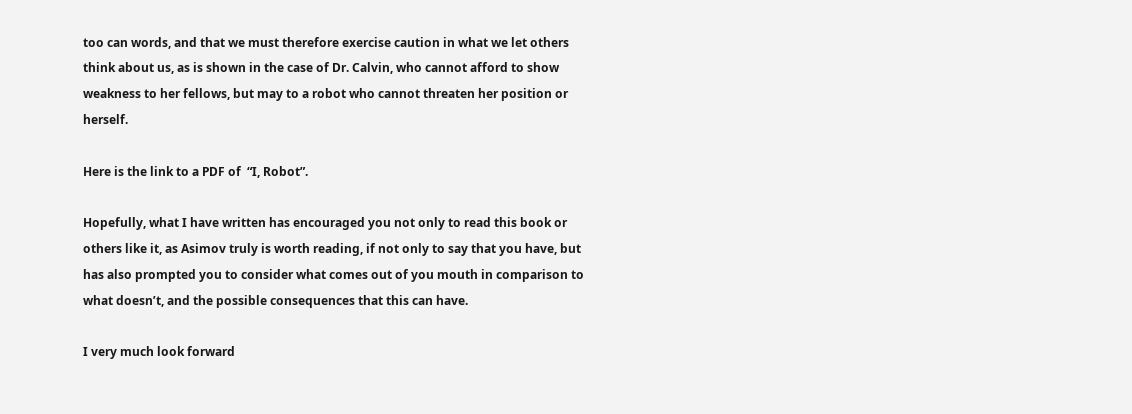too can words, and that we must therefore exercise caution in what we let others think about us, as is shown in the case of Dr. Calvin, who cannot afford to show weakness to her fellows, but may to a robot who cannot threaten her position or herself.

Here is the link to a PDF of  “I, Robot”.

Hopefully, what I have written has encouraged you not only to read this book or others like it, as Asimov truly is worth reading, if not only to say that you have, but has also prompted you to consider what comes out of you mouth in comparison to what doesn’t, and the possible consequences that this can have.

I very much look forward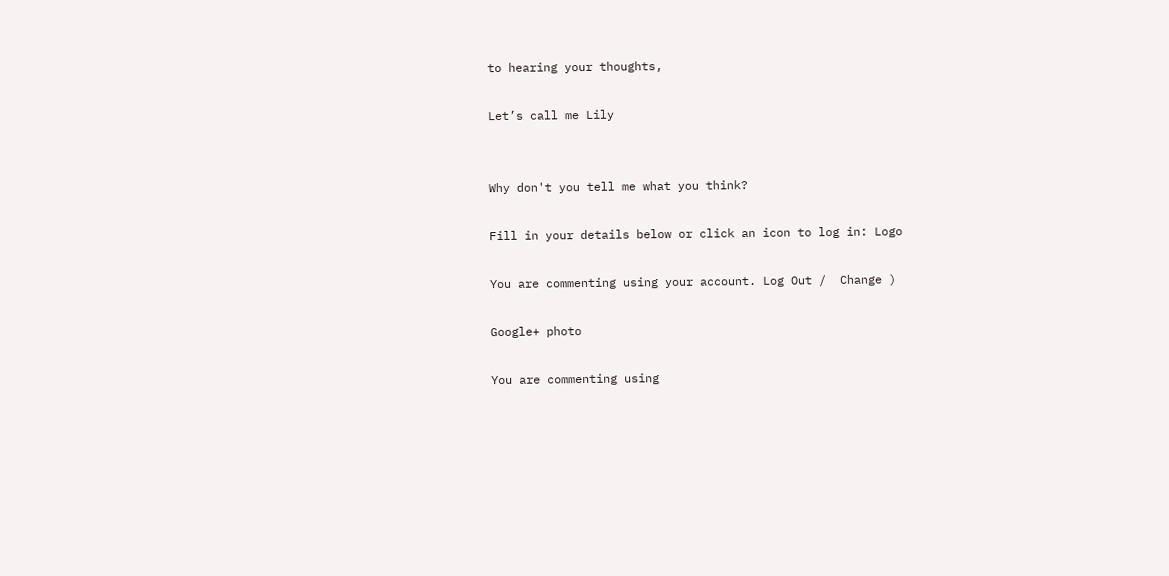to hearing your thoughts,

Let’s call me Lily


Why don't you tell me what you think?

Fill in your details below or click an icon to log in: Logo

You are commenting using your account. Log Out /  Change )

Google+ photo

You are commenting using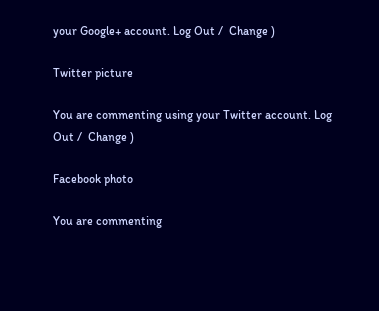your Google+ account. Log Out /  Change )

Twitter picture

You are commenting using your Twitter account. Log Out /  Change )

Facebook photo

You are commenting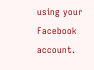using your Facebook account.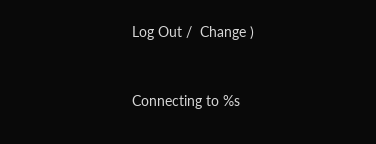Log Out /  Change )


Connecting to %s